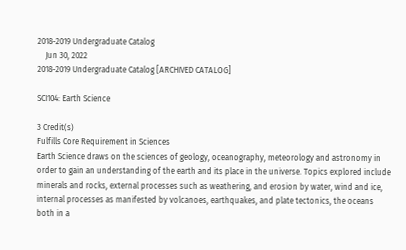2018-2019 Undergraduate Catalog
    Jun 30, 2022
2018-2019 Undergraduate Catalog [ARCHIVED CATALOG]

SCI104: Earth Science

3 Credit(s)
Fulfills Core Requirement in Sciences
Earth Science draws on the sciences of geology, oceanography, meteorology and astronomy in order to gain an understanding of the earth and its place in the universe. Topics explored include minerals and rocks, external processes such as weathering, and erosion by water, wind and ice, internal processes as manifested by volcanoes, earthquakes, and plate tectonics, the oceans both in a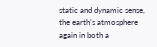static and dynamic sense, the earth’s atmosphere again in both a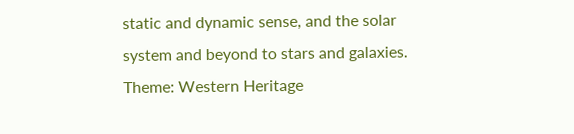static and dynamic sense, and the solar system and beyond to stars and galaxies.
Theme: Western Heritage